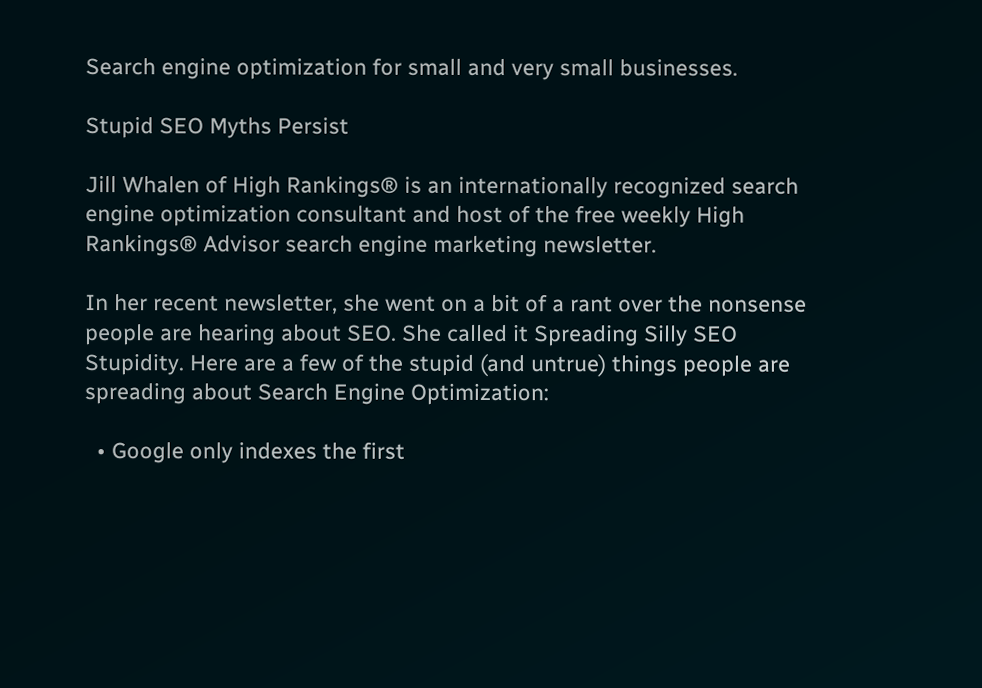Search engine optimization for small and very small businesses.

Stupid SEO Myths Persist

Jill Whalen of High Rankings® is an internationally recognized search engine optimization consultant and host of the free weekly High Rankings® Advisor search engine marketing newsletter.

In her recent newsletter, she went on a bit of a rant over the nonsense people are hearing about SEO. She called it Spreading Silly SEO Stupidity. Here are a few of the stupid (and untrue) things people are spreading about Search Engine Optimization:

  • Google only indexes the first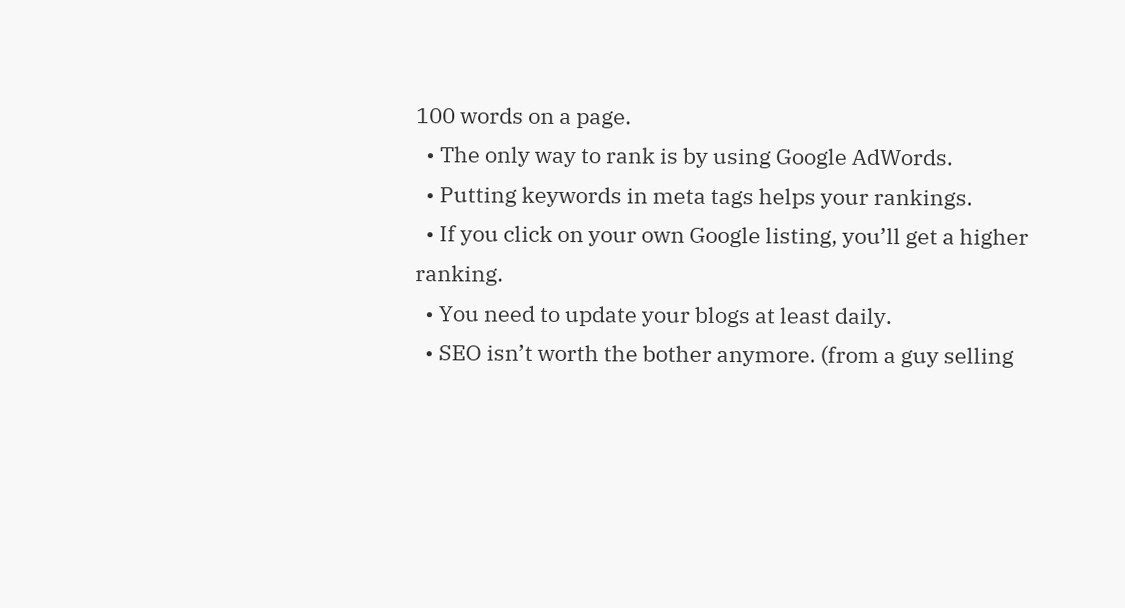100 words on a page.
  • The only way to rank is by using Google AdWords.
  • Putting keywords in meta tags helps your rankings.
  • If you click on your own Google listing, you’ll get a higher ranking.
  • You need to update your blogs at least daily.
  • SEO isn’t worth the bother anymore. (from a guy selling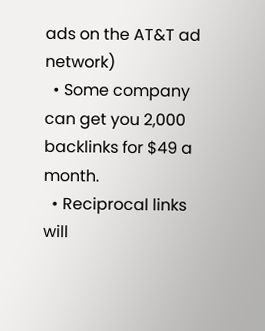ads on the AT&T ad network)
  • Some company can get you 2,000 backlinks for $49 a month.
  • Reciprocal links will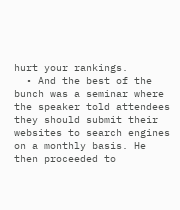hurt your rankings.
  • And the best of the bunch was a seminar where the speaker told attendees they should submit their websites to search engines on a monthly basis. He then proceeded to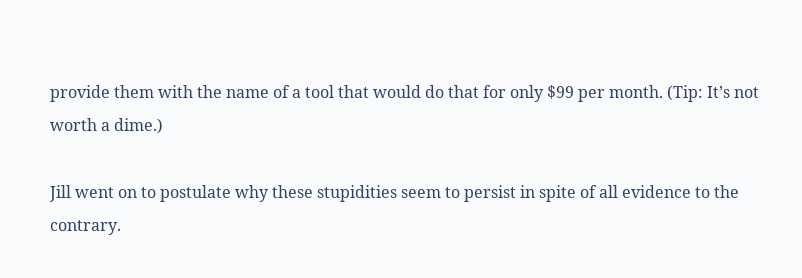provide them with the name of a tool that would do that for only $99 per month. (Tip: It’s not worth a dime.)

Jill went on to postulate why these stupidities seem to persist in spite of all evidence to the contrary.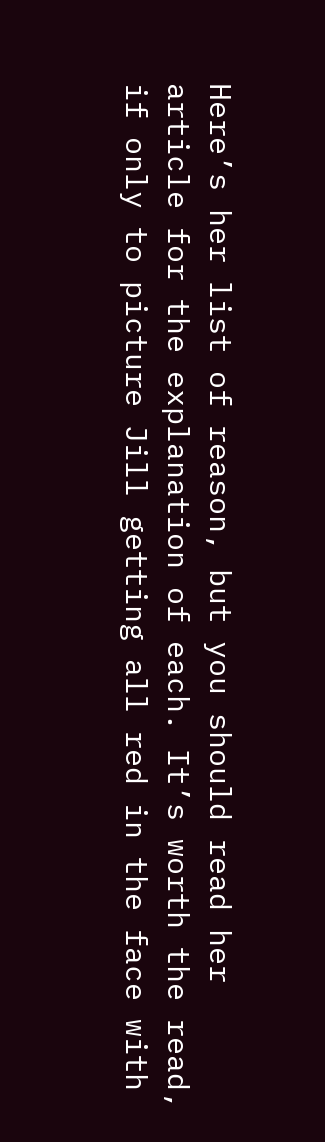Here’s her list of reason, but you should read her article for the explanation of each. It’s worth the read, if only to picture Jill getting all red in the face with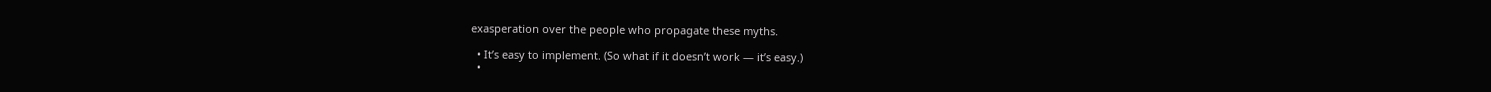exasperation over the people who propagate these myths.

  • It’s easy to implement. (So what if it doesn’t work — it’s easy.)
  •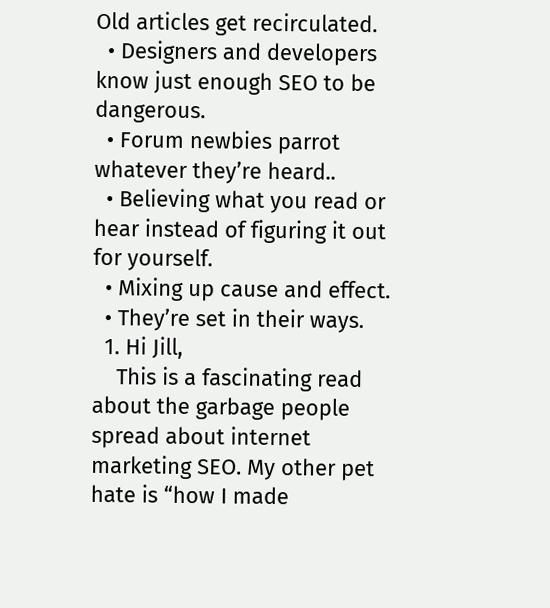Old articles get recirculated.
  • Designers and developers know just enough SEO to be dangerous.
  • Forum newbies parrot whatever they’re heard..
  • Believing what you read or hear instead of figuring it out for yourself.
  • Mixing up cause and effect.
  • They’re set in their ways.
  1. Hi Jill,
    This is a fascinating read about the garbage people spread about internet marketing SEO. My other pet hate is “how I made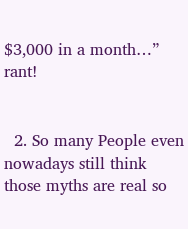$3,000 in a month…” rant!


  2. So many People even nowadays still think those myths are real so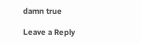damn true

Leave a Reply